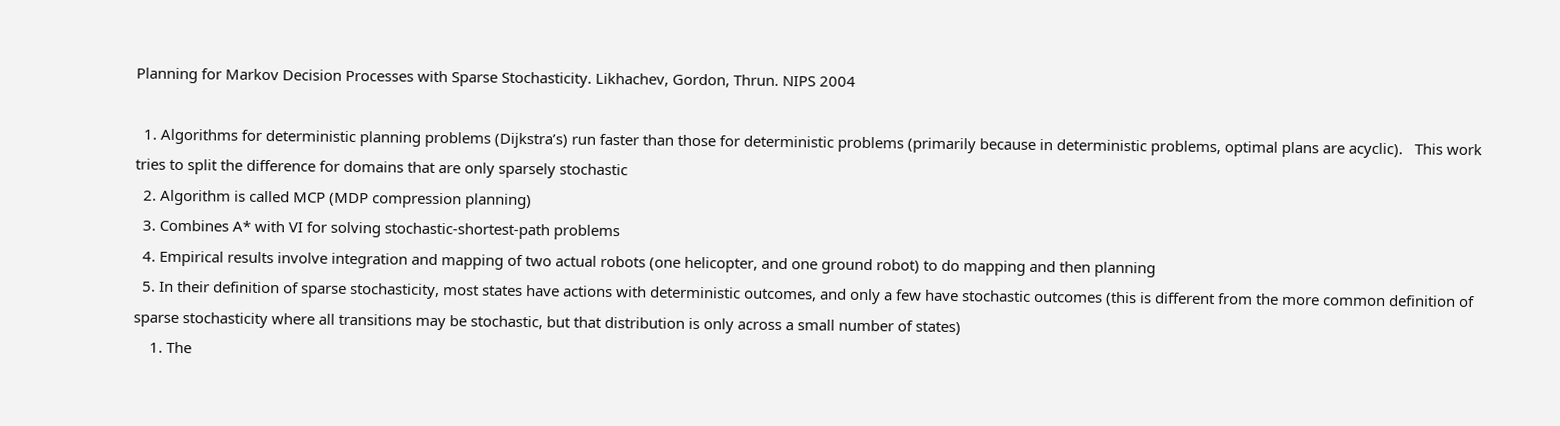Planning for Markov Decision Processes with Sparse Stochasticity. Likhachev, Gordon, Thrun. NIPS 2004

  1. Algorithms for deterministic planning problems (Dijkstra’s) run faster than those for deterministic problems (primarily because in deterministic problems, optimal plans are acyclic).   This work tries to split the difference for domains that are only sparsely stochastic
  2. Algorithm is called MCP (MDP compression planning)
  3. Combines A* with VI for solving stochastic-shortest-path problems
  4. Empirical results involve integration and mapping of two actual robots (one helicopter, and one ground robot) to do mapping and then planning
  5. In their definition of sparse stochasticity, most states have actions with deterministic outcomes, and only a few have stochastic outcomes (this is different from the more common definition of sparse stochasticity where all transitions may be stochastic, but that distribution is only across a small number of states)
    1. The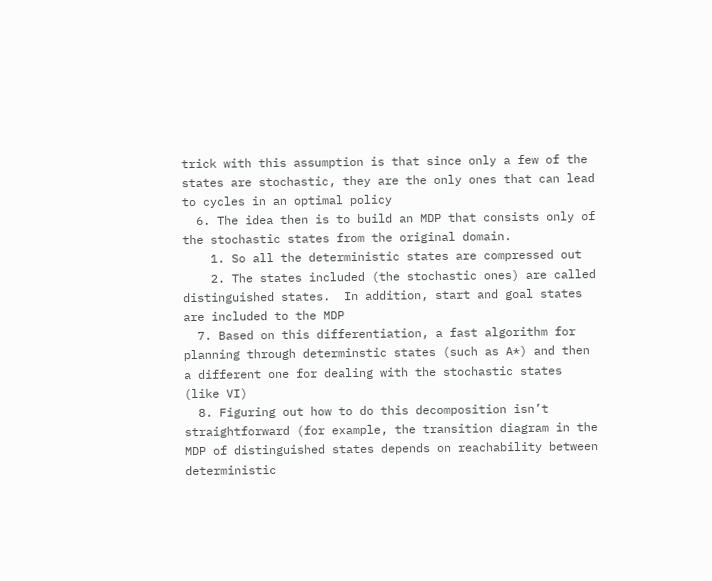trick with this assumption is that since only a few of the states are stochastic, they are the only ones that can lead to cycles in an optimal policy
  6. The idea then is to build an MDP that consists only of the stochastic states from the original domain.
    1. So all the deterministic states are compressed out
    2. The states included (the stochastic ones) are called distinguished states.  In addition, start and goal states are included to the MDP
  7. Based on this differentiation, a fast algorithm for planning through determinstic states (such as A*) and then a different one for dealing with the stochastic states (like VI)
  8. Figuring out how to do this decomposition isn’t straightforward (for example, the transition diagram in the MDP of distinguished states depends on reachability between deterministic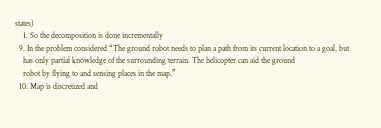states)
    1. So the decomposition is done incrementally
  9. In the problem considered “The ground robot needs to plan a path from its current location to a goal, but
    has only partial knowledge of the surrounding terrain. The helicopter can aid the ground
    robot by flying to and sensing places in the map.”
  10. Map is discretized and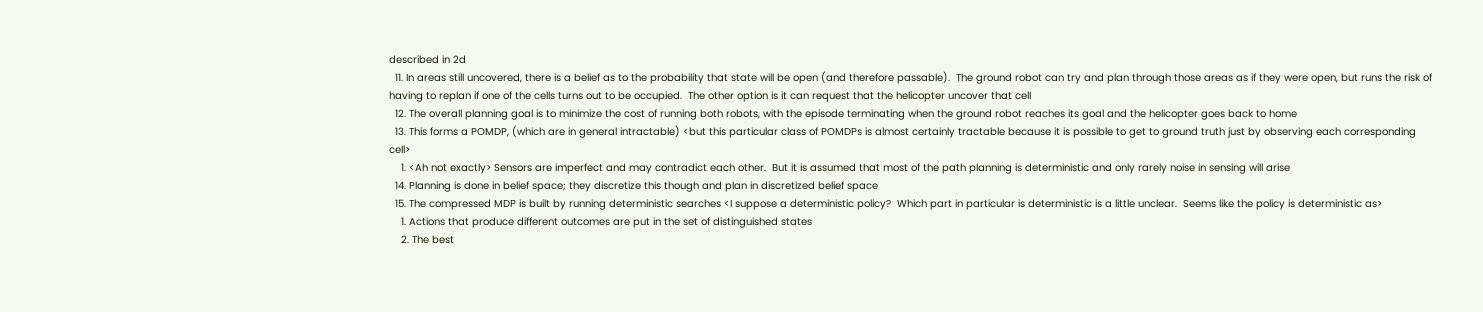described in 2d
  11. In areas still uncovered, there is a belief as to the probability that state will be open (and therefore passable).  The ground robot can try and plan through those areas as if they were open, but runs the risk of having to replan if one of the cells turns out to be occupied.  The other option is it can request that the helicopter uncover that cell
  12. The overall planning goal is to minimize the cost of running both robots, with the episode terminating when the ground robot reaches its goal and the helicopter goes back to home
  13. This forms a POMDP, (which are in general intractable) <but this particular class of POMDPs is almost certainly tractable because it is possible to get to ground truth just by observing each corresponding cell>
    1. <Ah not exactly> Sensors are imperfect and may contradict each other.  But it is assumed that most of the path planning is deterministic and only rarely noise in sensing will arise
  14. Planning is done in belief space; they discretize this though and plan in discretized belief space
  15. The compressed MDP is built by running deterministic searches <I suppose a deterministic policy?  Which part in particular is deterministic is a little unclear.  Seems like the policy is deterministic as>
    1. Actions that produce different outcomes are put in the set of distinguished states
    2. The best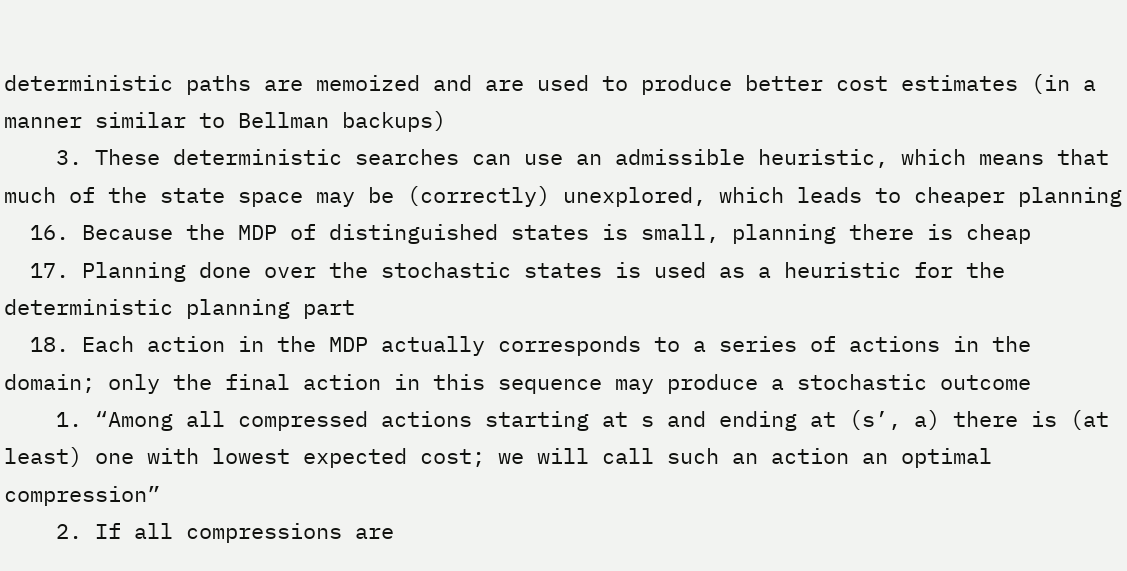deterministic paths are memoized and are used to produce better cost estimates (in a manner similar to Bellman backups)
    3. These deterministic searches can use an admissible heuristic, which means that much of the state space may be (correctly) unexplored, which leads to cheaper planning
  16. Because the MDP of distinguished states is small, planning there is cheap
  17. Planning done over the stochastic states is used as a heuristic for the deterministic planning part
  18. Each action in the MDP actually corresponds to a series of actions in the domain; only the final action in this sequence may produce a stochastic outcome
    1. “Among all compressed actions starting at s and ending at (s’, a) there is (at least) one with lowest expected cost; we will call such an action an optimal compression”
    2. If all compressions are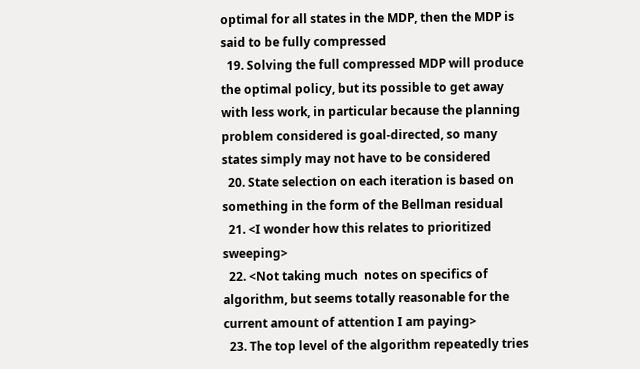optimal for all states in the MDP, then the MDP is said to be fully compressed
  19. Solving the full compressed MDP will produce the optimal policy, but its possible to get away with less work, in particular because the planning problem considered is goal-directed, so many states simply may not have to be considered
  20. State selection on each iteration is based on something in the form of the Bellman residual
  21. <I wonder how this relates to prioritized sweeping>
  22. <Not taking much  notes on specifics of algorithm, but seems totally reasonable for the current amount of attention I am paying>
  23. The top level of the algorithm repeatedly tries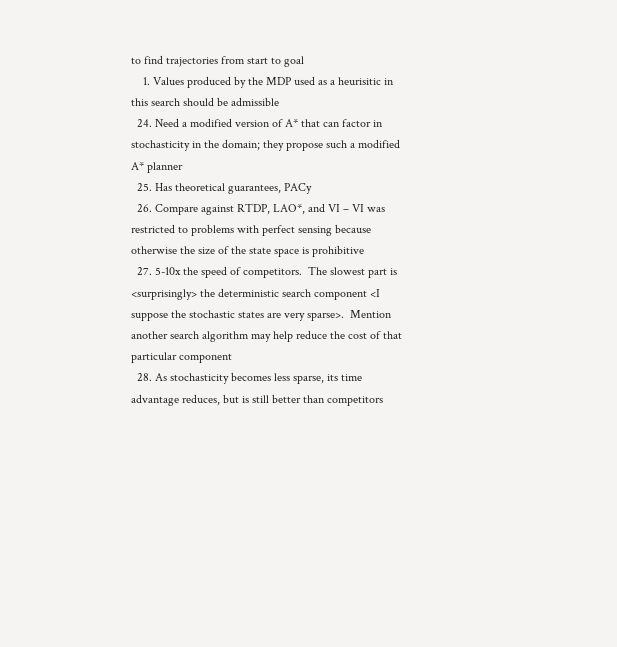to find trajectories from start to goal
    1. Values produced by the MDP used as a heurisitic in this search should be admissible
  24. Need a modified version of A* that can factor in stochasticity in the domain; they propose such a modified A* planner
  25. Has theoretical guarantees, PACy
  26. Compare against RTDP, LAO*, and VI – VI was restricted to problems with perfect sensing because otherwise the size of the state space is prohibitive
  27. 5-10x the speed of competitors.  The slowest part is <surprisingly> the deterministic search component <I suppose the stochastic states are very sparse>.  Mention another search algorithm may help reduce the cost of that particular component
  28. As stochasticity becomes less sparse, its time advantage reduces, but is still better than competitors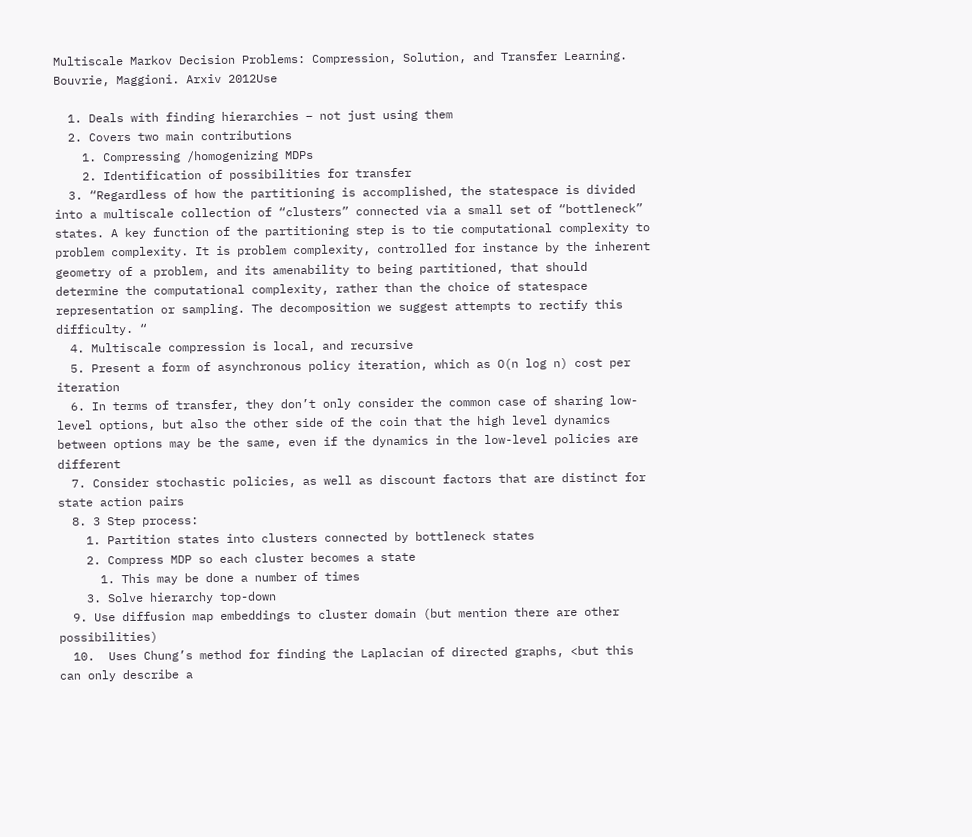Multiscale Markov Decision Problems: Compression, Solution, and Transfer Learning. Bouvrie, Maggioni. Arxiv 2012Use

  1. Deals with finding hierarchies – not just using them
  2. Covers two main contributions
    1. Compressing /homogenizing MDPs
    2. Identification of possibilities for transfer
  3. “Regardless of how the partitioning is accomplished, the statespace is divided into a multiscale collection of “clusters” connected via a small set of “bottleneck” states. A key function of the partitioning step is to tie computational complexity to problem complexity. It is problem complexity, controlled for instance by the inherent geometry of a problem, and its amenability to being partitioned, that should determine the computational complexity, rather than the choice of statespace representation or sampling. The decomposition we suggest attempts to rectify this difficulty. “
  4. Multiscale compression is local, and recursive
  5. Present a form of asynchronous policy iteration, which as O(n log n) cost per iteration
  6. In terms of transfer, they don’t only consider the common case of sharing low-level options, but also the other side of the coin that the high level dynamics between options may be the same, even if the dynamics in the low-level policies are different
  7. Consider stochastic policies, as well as discount factors that are distinct for state action pairs
  8. 3 Step process:
    1. Partition states into clusters connected by bottleneck states
    2. Compress MDP so each cluster becomes a state
      1. This may be done a number of times
    3. Solve hierarchy top-down
  9. Use diffusion map embeddings to cluster domain (but mention there are other possibilities)
  10.  Uses Chung’s method for finding the Laplacian of directed graphs, <but this can only describe a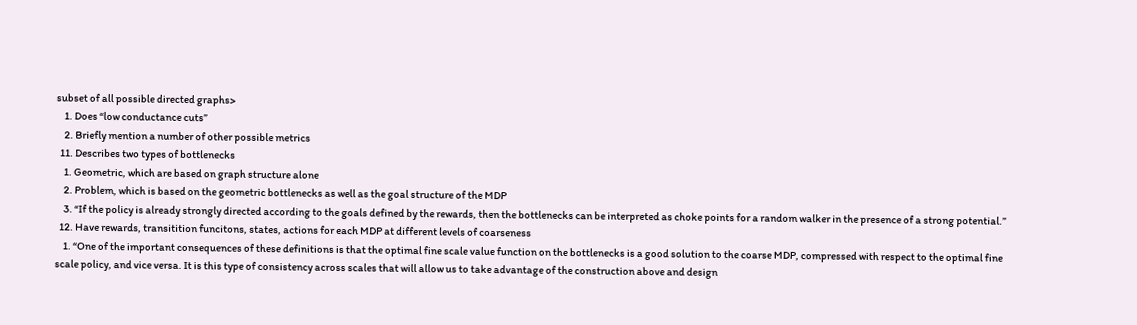subset of all possible directed graphs>
    1. Does “low conductance cuts”
    2. Briefly mention a number of other possible metrics
  11. Describes two types of bottlenecks
    1. Geometric, which are based on graph structure alone
    2. Problem, which is based on the geometric bottlenecks as well as the goal structure of the MDP
    3. “If the policy is already strongly directed according to the goals defined by the rewards, then the bottlenecks can be interpreted as choke points for a random walker in the presence of a strong potential.”
  12. Have rewards, transitition funcitons, states, actions for each MDP at different levels of coarseness
    1. “One of the important consequences of these definitions is that the optimal fine scale value function on the bottlenecks is a good solution to the coarse MDP, compressed with respect to the optimal fine scale policy, and vice versa. It is this type of consistency across scales that will allow us to take advantage of the construction above and design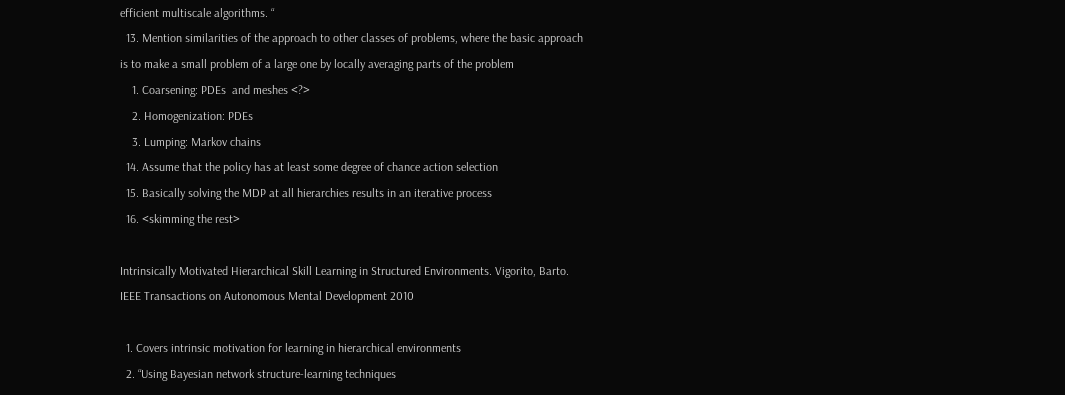efficient multiscale algorithms. “
  13. Mention similarities of the approach to other classes of problems, where the basic approach is to make a small problem of a large one by locally averaging parts of the problem
    1. Coarsening: PDEs  and meshes <?>
    2. Homogenization: PDEs
    3. Lumping: Markov chains
  14. Assume that the policy has at least some degree of chance action selection
  15. Basically solving the MDP at all hierarchies results in an iterative process
  16. <skimming the rest>

Intrinsically Motivated Hierarchical Skill Learning in Structured Environments. Vigorito, Barto. IEEE Transactions on Autonomous Mental Development 2010

  1. Covers intrinsic motivation for learning in hierarchical environments
  2. “Using Bayesian network structure-learning techniques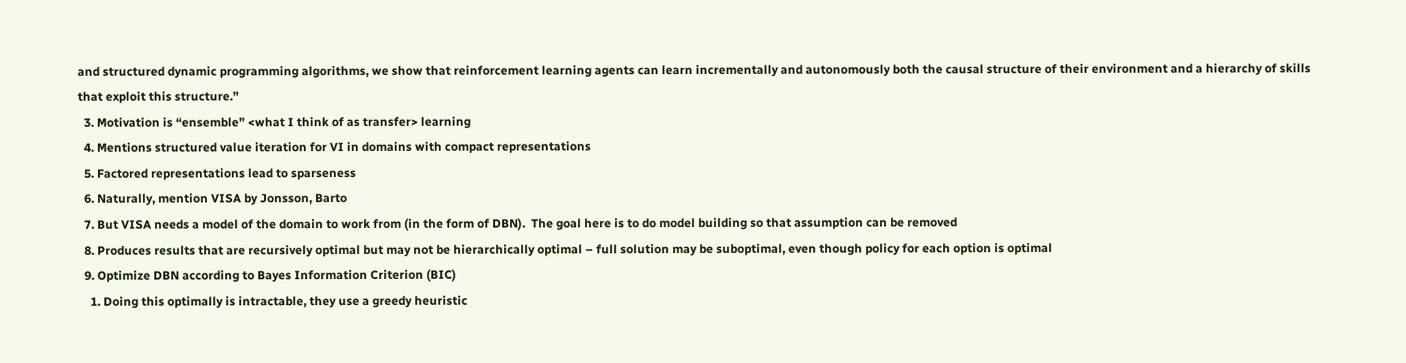and structured dynamic programming algorithms, we show that reinforcement learning agents can learn incrementally and autonomously both the causal structure of their environment and a hierarchy of skills that exploit this structure.”
  3. Motivation is “ensemble” <what I think of as transfer> learning
  4. Mentions structured value iteration for VI in domains with compact representations
  5. Factored representations lead to sparseness
  6. Naturally, mention VISA by Jonsson, Barto
  7. But VISA needs a model of the domain to work from (in the form of DBN).  The goal here is to do model building so that assumption can be removed
  8. Produces results that are recursively optimal but may not be hierarchically optimal – full solution may be suboptimal, even though policy for each option is optimal
  9. Optimize DBN according to Bayes Information Criterion (BIC)
    1. Doing this optimally is intractable, they use a greedy heuristic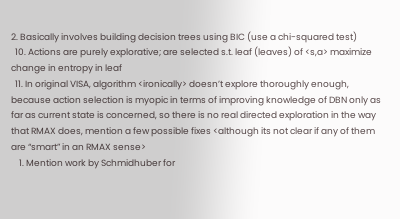2. Basically involves building decision trees using BIC (use a chi-squared test)
  10. Actions are purely explorative; are selected s.t. leaf (leaves) of <s,a> maximize change in entropy in leaf
  11. In original VISA, algorithm <ironically> doesn’t explore thoroughly enough, because action selection is myopic in terms of improving knowledge of DBN only as far as current state is concerned, so there is no real directed exploration in the way that RMAX does, mention a few possible fixes <although its not clear if any of them are “smart” in an RMAX sense>
    1. Mention work by Schmidhuber for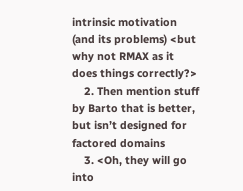intrinsic motivation (and its problems) <but why not RMAX as it does things correctly?>
    2. Then mention stuff by Barto that is better, but isn’t designed for factored domains
    3. <Oh, they will go into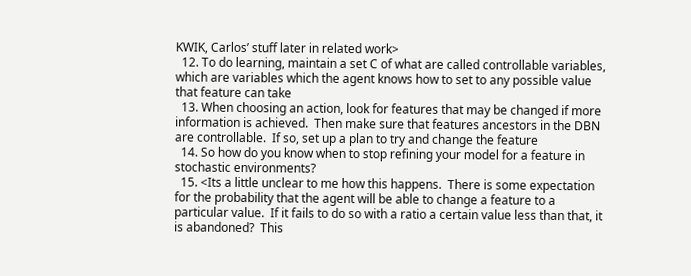KWIK, Carlos’ stuff later in related work>
  12. To do learning, maintain a set C of what are called controllable variables, which are variables which the agent knows how to set to any possible value that feature can take
  13. When choosing an action, look for features that may be changed if more information is achieved.  Then make sure that features ancestors in the DBN are controllable.  If so, set up a plan to try and change the feature
  14. So how do you know when to stop refining your model for a feature in stochastic environments?
  15. <Its a little unclear to me how this happens.  There is some expectation for the probability that the agent will be able to change a feature to a particular value.  If it fails to do so with a ratio a certain value less than that, it is abandoned?  This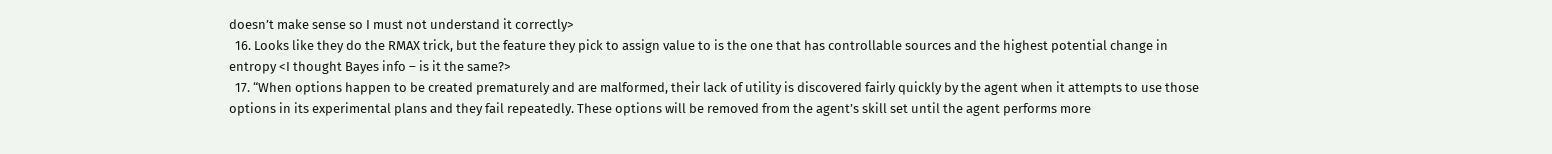doesn’t make sense so I must not understand it correctly>
  16. Looks like they do the RMAX trick, but the feature they pick to assign value to is the one that has controllable sources and the highest potential change in entropy <I thought Bayes info – is it the same?>
  17. “When options happen to be created prematurely and are malformed, their lack of utility is discovered fairly quickly by the agent when it attempts to use those  options in its experimental plans and they fail repeatedly. These options will be removed from the agent’s skill set until the agent performs more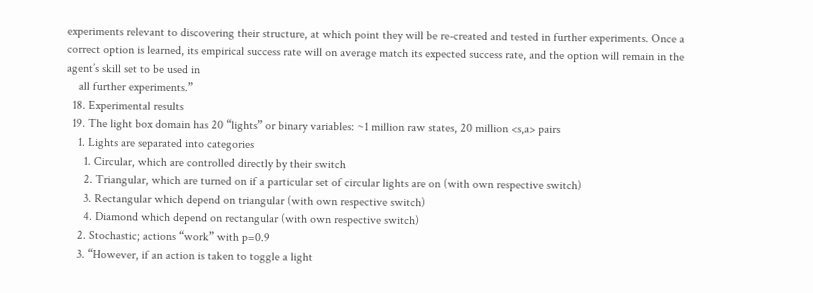experiments relevant to discovering their structure, at which point they will be re-created and tested in further experiments. Once a correct option is learned, its empirical success rate will on average match its expected success rate, and the option will remain in the agent’s skill set to be used in
    all further experiments.”
  18. Experimental results
  19. The light box domain has 20 “lights” or binary variables: ~1 million raw states, 20 million <s,a> pairs
    1. Lights are separated into categories
      1. Circular, which are controlled directly by their switch
      2. Triangular, which are turned on if a particular set of circular lights are on (with own respective switch)
      3. Rectangular which depend on triangular (with own respective switch)
      4. Diamond which depend on rectangular (with own respective switch)
    2. Stochastic; actions “work” with p=0.9
    3. “However, if an action is taken to toggle a light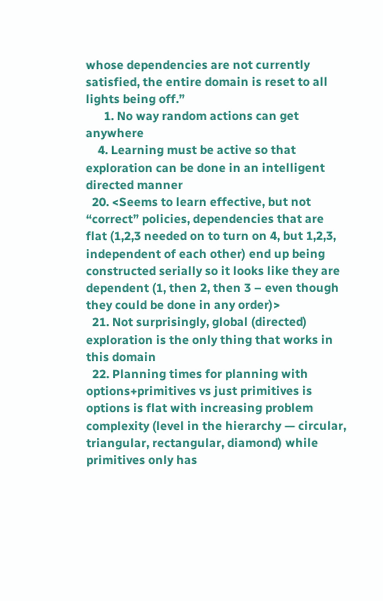whose dependencies are not currently satisfied, the entire domain is reset to all lights being off.”
      1. No way random actions can get anywhere
    4. Learning must be active so that exploration can be done in an intelligent directed manner
  20. <Seems to learn effective, but not “correct” policies, dependencies that are flat (1,2,3 needed on to turn on 4, but 1,2,3, independent of each other) end up being constructed serially so it looks like they are dependent (1, then 2, then 3 – even though they could be done in any order)>
  21. Not surprisingly, global (directed) exploration is the only thing that works in this domain
  22. Planning times for planning with options+primitives vs just primitives is options is flat with increasing problem complexity (level in the hierarchy — circular, triangular, rectangular, diamond) while primitives only has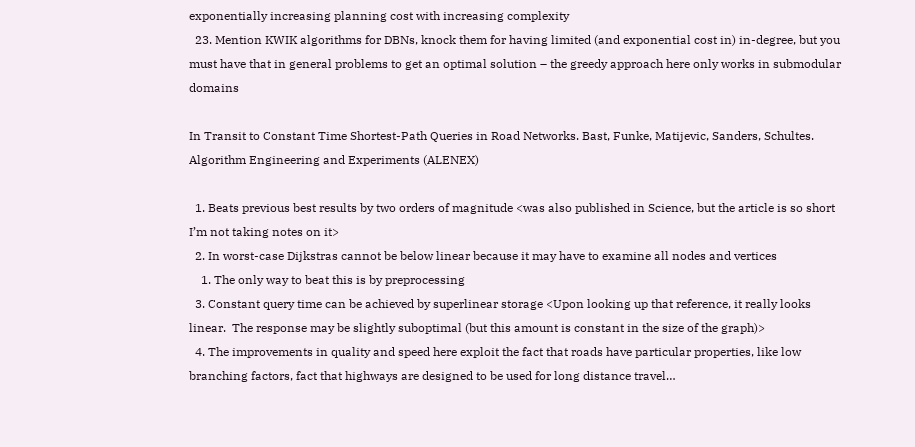exponentially increasing planning cost with increasing complexity
  23. Mention KWIK algorithms for DBNs, knock them for having limited (and exponential cost in) in-degree, but you must have that in general problems to get an optimal solution – the greedy approach here only works in submodular domains

In Transit to Constant Time Shortest-Path Queries in Road Networks. Bast, Funke, Matijevic, Sanders, Schultes. Algorithm Engineering and Experiments (ALENEX)

  1. Beats previous best results by two orders of magnitude <was also published in Science, but the article is so short I’m not taking notes on it>
  2. In worst-case Dijkstras cannot be below linear because it may have to examine all nodes and vertices
    1. The only way to beat this is by preprocessing
  3. Constant query time can be achieved by superlinear storage <Upon looking up that reference, it really looks linear.  The response may be slightly suboptimal (but this amount is constant in the size of the graph)>
  4. The improvements in quality and speed here exploit the fact that roads have particular properties, like low branching factors, fact that highways are designed to be used for long distance travel…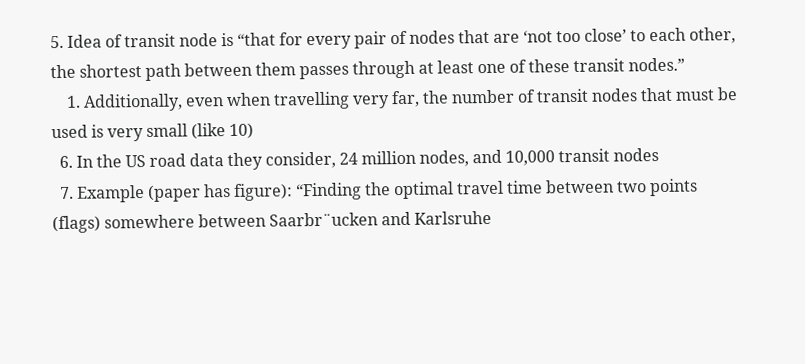5. Idea of transit node is “that for every pair of nodes that are ‘not too close’ to each other, the shortest path between them passes through at least one of these transit nodes.”
    1. Additionally, even when travelling very far, the number of transit nodes that must be used is very small (like 10)
  6. In the US road data they consider, 24 million nodes, and 10,000 transit nodes
  7. Example (paper has figure): “Finding the optimal travel time between two points (flags) somewhere between Saarbr¨ucken and Karlsruhe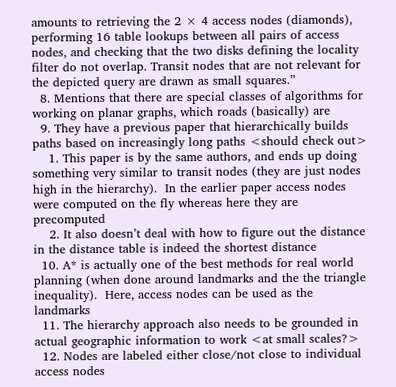amounts to retrieving the 2 × 4 access nodes (diamonds), performing 16 table lookups between all pairs of access nodes, and checking that the two disks defining the locality filter do not overlap. Transit nodes that are not relevant for the depicted query are drawn as small squares.”
  8. Mentions that there are special classes of algorithms for working on planar graphs, which roads (basically) are
  9. They have a previous paper that hierarchically builds paths based on increasingly long paths <should check out>
    1. This paper is by the same authors, and ends up doing something very similar to transit nodes (they are just nodes high in the hierarchy).  In the earlier paper access nodes were computed on the fly whereas here they are precomputed
    2. It also doesn’t deal with how to figure out the distance in the distance table is indeed the shortest distance
  10. A* is actually one of the best methods for real world planning (when done around landmarks and the the triangle inequality).  Here, access nodes can be used as the landmarks
  11. The hierarchy approach also needs to be grounded in actual geographic information to work <at small scales?>
  12. Nodes are labeled either close/not close to individual access nodes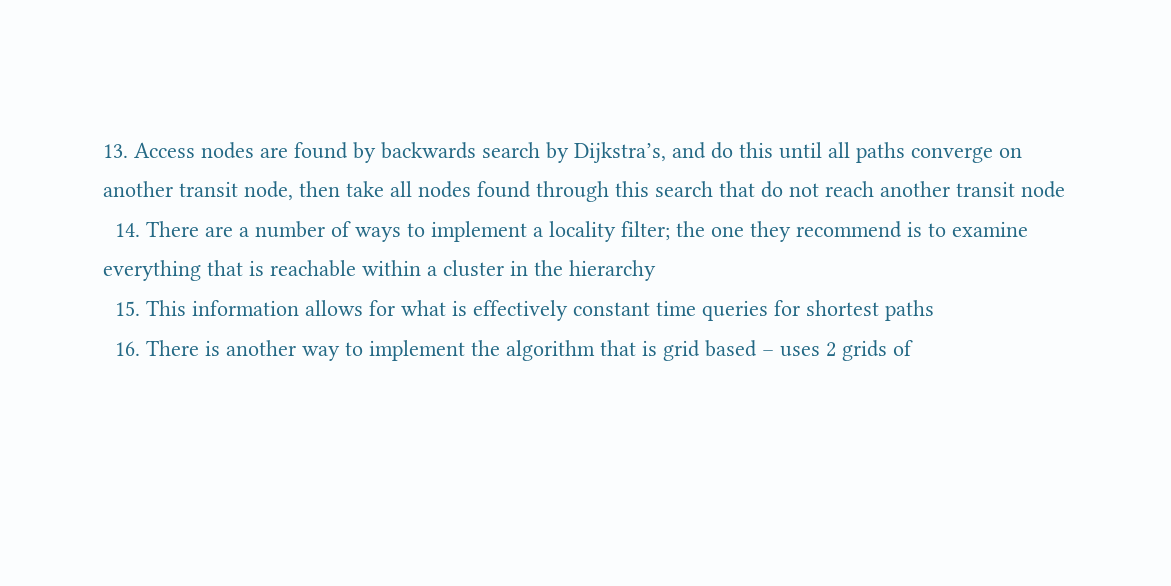13. Access nodes are found by backwards search by Dijkstra’s, and do this until all paths converge on another transit node, then take all nodes found through this search that do not reach another transit node
  14. There are a number of ways to implement a locality filter; the one they recommend is to examine everything that is reachable within a cluster in the hierarchy
  15. This information allows for what is effectively constant time queries for shortest paths
  16. There is another way to implement the algorithm that is grid based – uses 2 grids of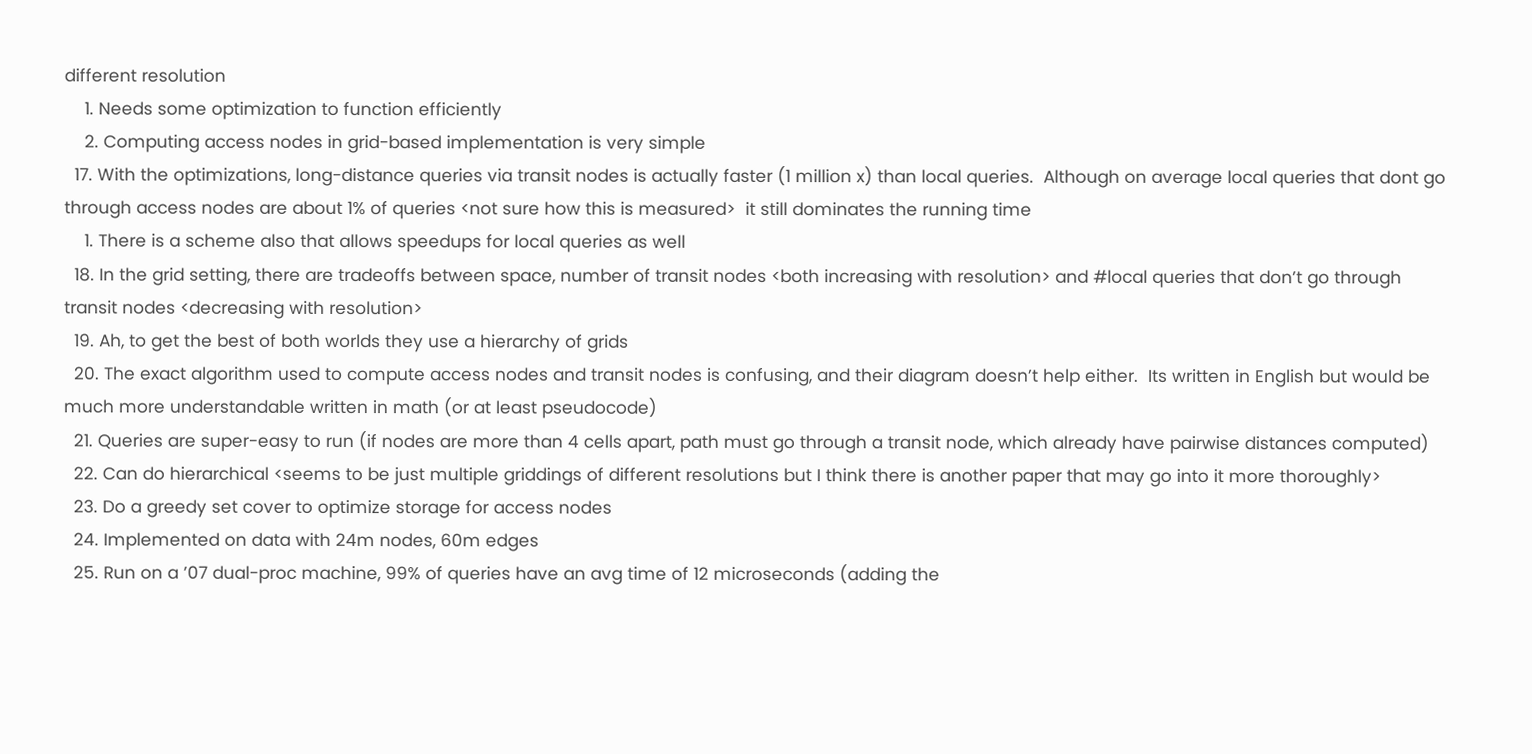different resolution
    1. Needs some optimization to function efficiently
    2. Computing access nodes in grid-based implementation is very simple
  17. With the optimizations, long-distance queries via transit nodes is actually faster (1 million x) than local queries.  Although on average local queries that dont go through access nodes are about 1% of queries <not sure how this is measured>  it still dominates the running time
    1. There is a scheme also that allows speedups for local queries as well
  18. In the grid setting, there are tradeoffs between space, number of transit nodes <both increasing with resolution> and #local queries that don’t go through transit nodes <decreasing with resolution>
  19. Ah, to get the best of both worlds they use a hierarchy of grids
  20. The exact algorithm used to compute access nodes and transit nodes is confusing, and their diagram doesn’t help either.  Its written in English but would be much more understandable written in math (or at least pseudocode)
  21. Queries are super-easy to run (if nodes are more than 4 cells apart, path must go through a transit node, which already have pairwise distances computed)
  22. Can do hierarchical <seems to be just multiple griddings of different resolutions but I think there is another paper that may go into it more thoroughly>
  23. Do a greedy set cover to optimize storage for access nodes
  24. Implemented on data with 24m nodes, 60m edges
  25. Run on a ’07 dual-proc machine, 99% of queries have an avg time of 12 microseconds (adding the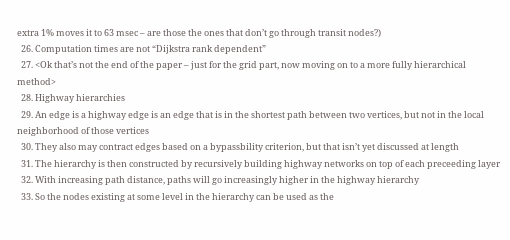extra 1% moves it to 63 msec – are those the ones that don’t go through transit nodes?)
  26. Computation times are not “Dijkstra rank dependent”
  27. <Ok that’s not the end of the paper – just for the grid part, now moving on to a more fully hierarchical method>
  28. Highway hierarchies
  29. An edge is a highway edge is an edge that is in the shortest path between two vertices, but not in the local neighborhood of those vertices
  30. They also may contract edges based on a bypassbility criterion, but that isn’t yet discussed at length
  31. The hierarchy is then constructed by recursively building highway networks on top of each preceeding layer
  32. With increasing path distance, paths will go increasingly higher in the highway hierarchy
  33. So the nodes existing at some level in the hierarchy can be used as the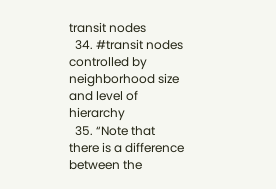transit nodes
  34. #transit nodes controlled by neighborhood size and level of hierarchy
  35. “Note that there is a difference between the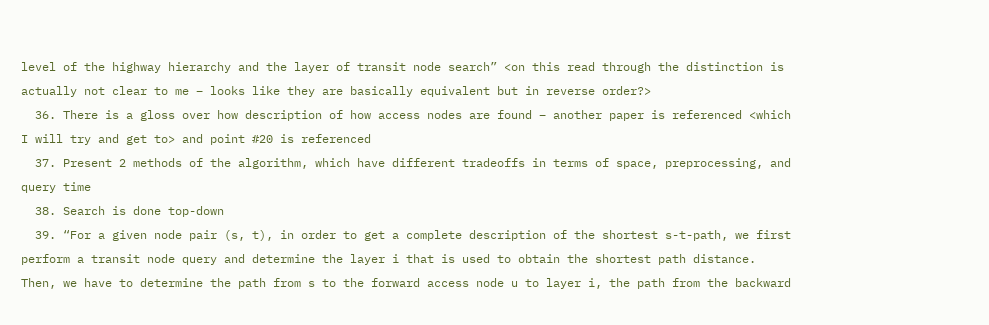level of the highway hierarchy and the layer of transit node search” <on this read through the distinction is actually not clear to me – looks like they are basically equivalent but in reverse order?>
  36. There is a gloss over how description of how access nodes are found – another paper is referenced <which I will try and get to> and point #20 is referenced
  37. Present 2 methods of the algorithm, which have different tradeoffs in terms of space, preprocessing, and query time
  38. Search is done top-down
  39. “For a given node pair (s, t), in order to get a complete description of the shortest s-t-path, we first perform a transit node query and determine the layer i that is used to obtain the shortest path distance. Then, we have to determine the path from s to the forward access node u to layer i, the path from the backward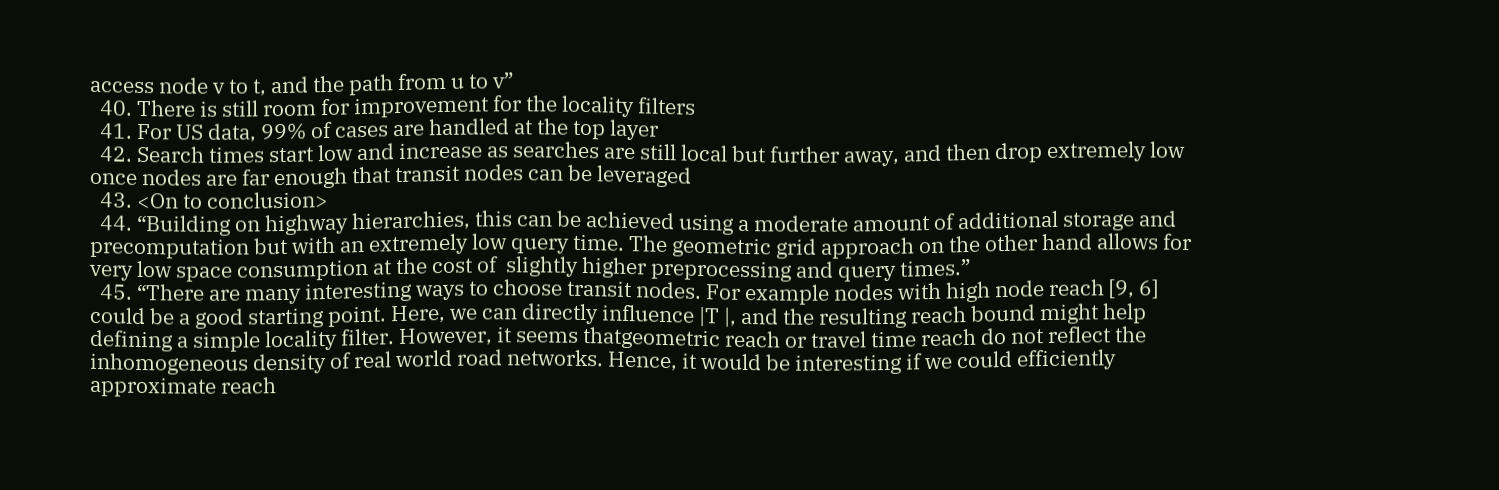access node v to t, and the path from u to v”
  40. There is still room for improvement for the locality filters
  41. For US data, 99% of cases are handled at the top layer
  42. Search times start low and increase as searches are still local but further away, and then drop extremely low once nodes are far enough that transit nodes can be leveraged
  43. <On to conclusion>
  44. “Building on highway hierarchies, this can be achieved using a moderate amount of additional storage and precomputation but with an extremely low query time. The geometric grid approach on the other hand allows for very low space consumption at the cost of  slightly higher preprocessing and query times.”
  45. “There are many interesting ways to choose transit nodes. For example nodes with high node reach [9, 6] could be a good starting point. Here, we can directly influence |T |, and the resulting reach bound might help defining a simple locality filter. However, it seems thatgeometric reach or travel time reach do not reflect the inhomogeneous density of real world road networks. Hence, it would be interesting if we could efficiently approximate reach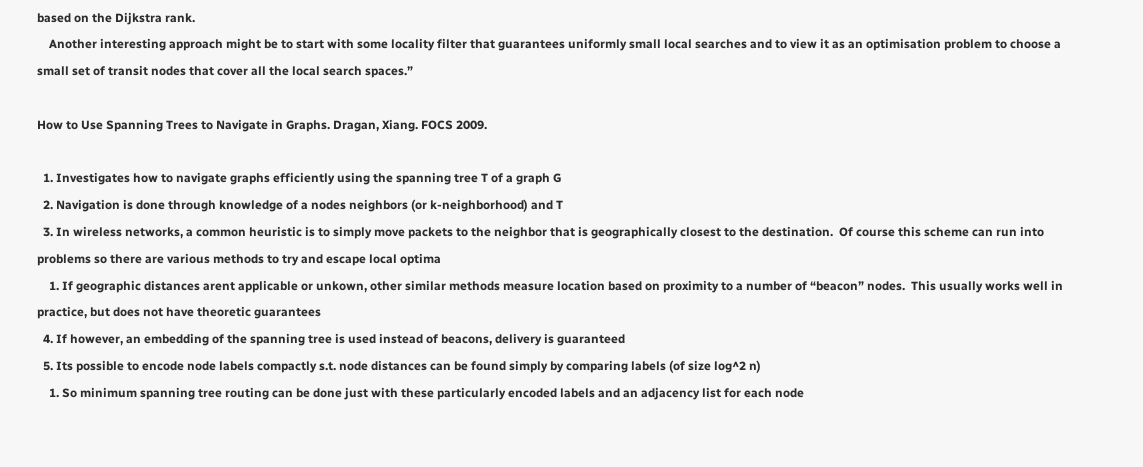based on the Dijkstra rank.
    Another interesting approach might be to start with some locality filter that guarantees uniformly small local searches and to view it as an optimisation problem to choose a small set of transit nodes that cover all the local search spaces.”

How to Use Spanning Trees to Navigate in Graphs. Dragan, Xiang. FOCS 2009.

  1. Investigates how to navigate graphs efficiently using the spanning tree T of a graph G
  2. Navigation is done through knowledge of a nodes neighbors (or k-neighborhood) and T
  3. In wireless networks, a common heuristic is to simply move packets to the neighbor that is geographically closest to the destination.  Of course this scheme can run into problems so there are various methods to try and escape local optima
    1. If geographic distances arent applicable or unkown, other similar methods measure location based on proximity to a number of “beacon” nodes.  This usually works well in practice, but does not have theoretic guarantees
  4. If however, an embedding of the spanning tree is used instead of beacons, delivery is guaranteed
  5. Its possible to encode node labels compactly s.t. node distances can be found simply by comparing labels (of size log^2 n)
    1. So minimum spanning tree routing can be done just with these particularly encoded labels and an adjacency list for each node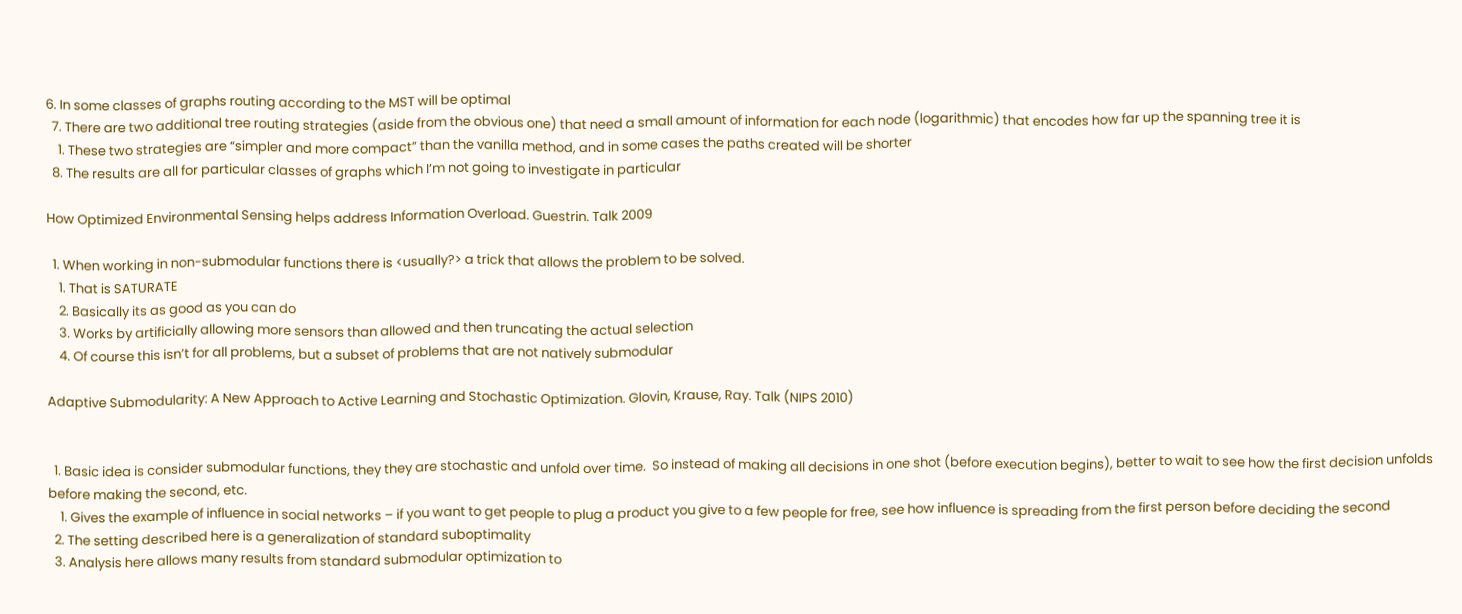6. In some classes of graphs routing according to the MST will be optimal
  7. There are two additional tree routing strategies (aside from the obvious one) that need a small amount of information for each node (logarithmic) that encodes how far up the spanning tree it is
    1. These two strategies are “simpler and more compact” than the vanilla method, and in some cases the paths created will be shorter
  8. The results are all for particular classes of graphs which I’m not going to investigate in particular

How Optimized Environmental Sensing helps address Information Overload. Guestrin. Talk 2009

  1. When working in non-submodular functions there is <usually?> a trick that allows the problem to be solved.
    1. That is SATURATE
    2. Basically its as good as you can do
    3. Works by artificially allowing more sensors than allowed and then truncating the actual selection
    4. Of course this isn’t for all problems, but a subset of problems that are not natively submodular

Adaptive Submodularity: A New Approach to Active Learning and Stochastic Optimization. Glovin, Krause, Ray. Talk (NIPS 2010)


  1. Basic idea is consider submodular functions, they they are stochastic and unfold over time.  So instead of making all decisions in one shot (before execution begins), better to wait to see how the first decision unfolds before making the second, etc.
    1. Gives the example of influence in social networks – if you want to get people to plug a product you give to a few people for free, see how influence is spreading from the first person before deciding the second
  2. The setting described here is a generalization of standard suboptimality
  3. Analysis here allows many results from standard submodular optimization to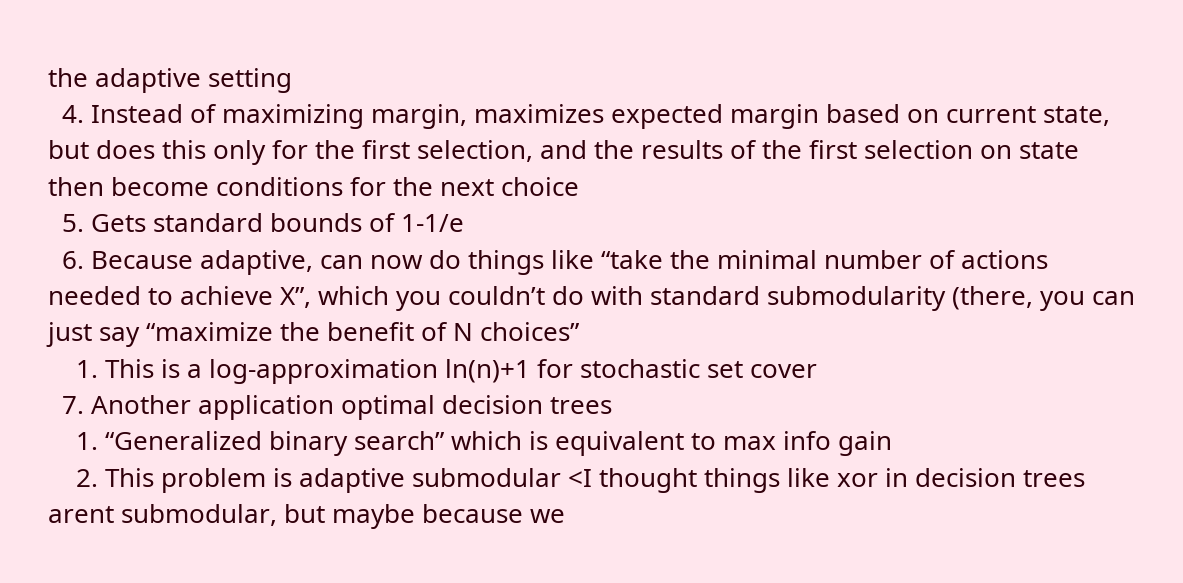the adaptive setting
  4. Instead of maximizing margin, maximizes expected margin based on current state, but does this only for the first selection, and the results of the first selection on state then become conditions for the next choice
  5. Gets standard bounds of 1-1/e
  6. Because adaptive, can now do things like “take the minimal number of actions needed to achieve X”, which you couldn’t do with standard submodularity (there, you can just say “maximize the benefit of N choices”
    1. This is a log-approximation ln(n)+1 for stochastic set cover
  7. Another application optimal decision trees
    1. “Generalized binary search” which is equivalent to max info gain
    2. This problem is adaptive submodular <I thought things like xor in decision trees arent submodular, but maybe because we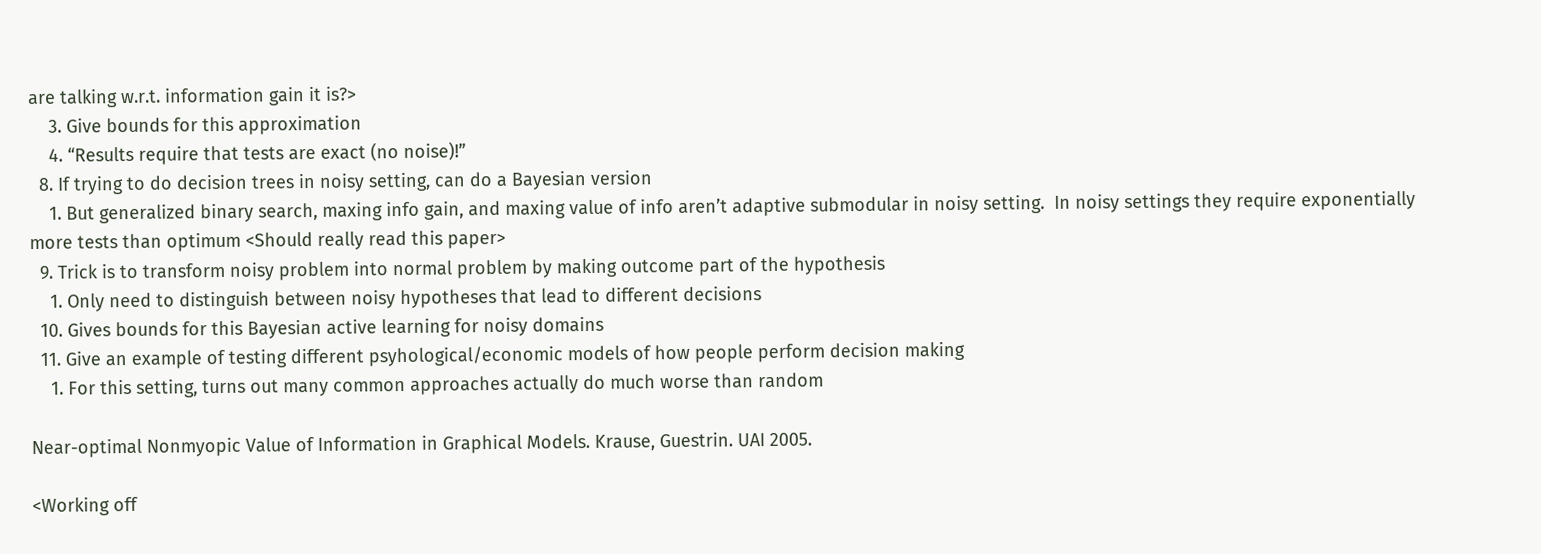are talking w.r.t. information gain it is?>
    3. Give bounds for this approximation
    4. “Results require that tests are exact (no noise)!”
  8. If trying to do decision trees in noisy setting, can do a Bayesian version
    1. But generalized binary search, maxing info gain, and maxing value of info aren’t adaptive submodular in noisy setting.  In noisy settings they require exponentially more tests than optimum <Should really read this paper>
  9. Trick is to transform noisy problem into normal problem by making outcome part of the hypothesis
    1. Only need to distinguish between noisy hypotheses that lead to different decisions
  10. Gives bounds for this Bayesian active learning for noisy domains
  11. Give an example of testing different psyhological/economic models of how people perform decision making
    1. For this setting, turns out many common approaches actually do much worse than random

Near-optimal Nonmyopic Value of Information in Graphical Models. Krause, Guestrin. UAI 2005.

<Working off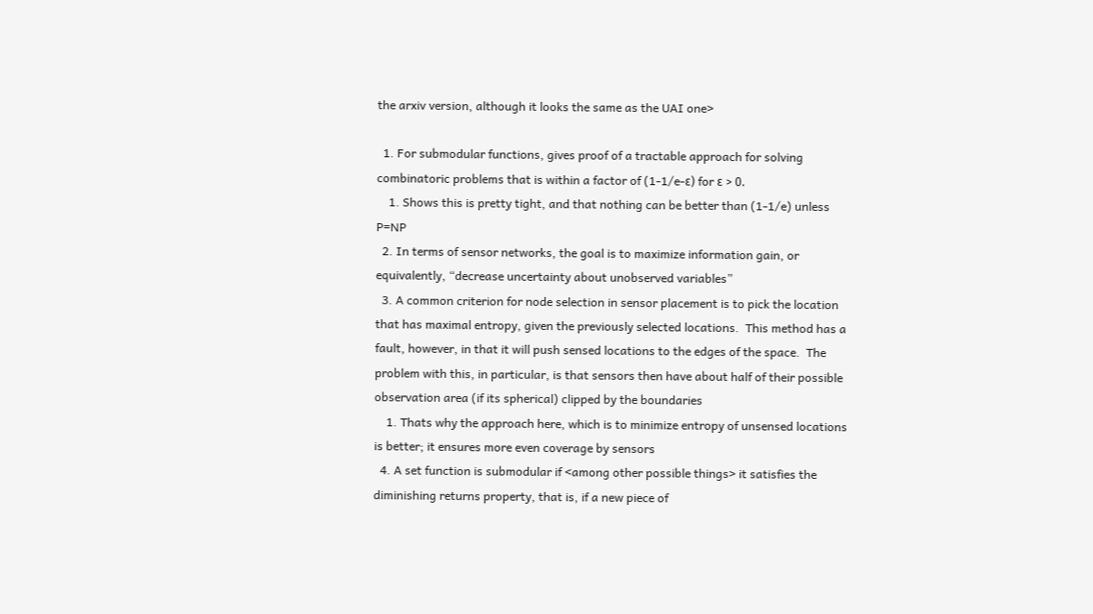the arxiv version, although it looks the same as the UAI one>

  1. For submodular functions, gives proof of a tractable approach for solving combinatoric problems that is within a factor of (1-1/e-ε) for ε > 0.
    1. Shows this is pretty tight, and that nothing can be better than (1-1/e) unless P=NP
  2. In terms of sensor networks, the goal is to maximize information gain, or equivalently, “decrease uncertainty about unobserved variables”
  3. A common criterion for node selection in sensor placement is to pick the location that has maximal entropy, given the previously selected locations.  This method has a fault, however, in that it will push sensed locations to the edges of the space.  The problem with this, in particular, is that sensors then have about half of their possible observation area (if its spherical) clipped by the boundaries
    1. Thats why the approach here, which is to minimize entropy of unsensed locations is better; it ensures more even coverage by sensors
  4. A set function is submodular if <among other possible things> it satisfies the diminishing returns property, that is, if a new piece of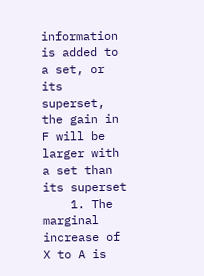information is added to a set, or its superset, the gain in F will be larger with a set than its superset
    1. The marginal increase of X to A is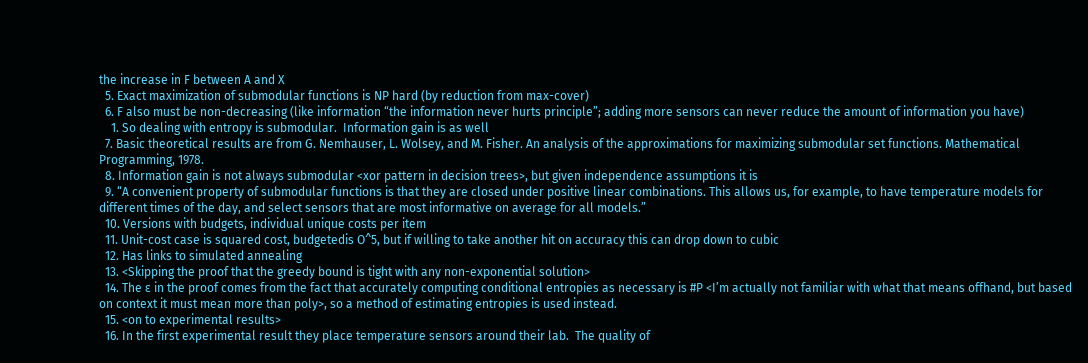the increase in F between A and X
  5. Exact maximization of submodular functions is NP hard (by reduction from max-cover)
  6. F also must be non-decreasing (like information “the information never hurts principle”; adding more sensors can never reduce the amount of information you have)
    1. So dealing with entropy is submodular.  Information gain is as well
  7. Basic theoretical results are from G. Nemhauser, L. Wolsey, and M. Fisher. An analysis of the approximations for maximizing submodular set functions. Mathematical Programming, 1978.
  8. Information gain is not always submodular <xor pattern in decision trees>, but given independence assumptions it is
  9. “A convenient property of submodular functions is that they are closed under positive linear combinations. This allows us, for example, to have temperature models for different times of the day, and select sensors that are most informative on average for all models.”
  10. Versions with budgets, individual unique costs per item
  11. Unit-cost case is squared cost, budgetedis O^5, but if willing to take another hit on accuracy this can drop down to cubic
  12. Has links to simulated annealing
  13. <Skipping the proof that the greedy bound is tight with any non-exponential solution>
  14. The ε in the proof comes from the fact that accurately computing conditional entropies as necessary is #P <I’m actually not familiar with what that means offhand, but based on context it must mean more than poly>, so a method of estimating entropies is used instead.
  15. <on to experimental results>
  16. In the first experimental result they place temperature sensors around their lab.  The quality of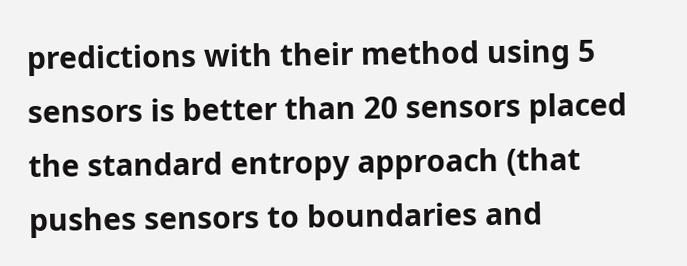predictions with their method using 5 sensors is better than 20 sensors placed the standard entropy approach (that pushes sensors to boundaries and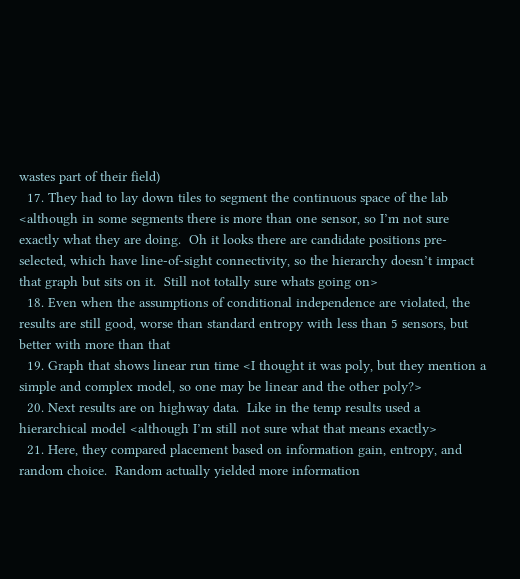wastes part of their field)
  17. They had to lay down tiles to segment the continuous space of the lab <although in some segments there is more than one sensor, so I’m not sure exactly what they are doing.  Oh it looks there are candidate positions pre-selected, which have line-of-sight connectivity, so the hierarchy doesn’t impact that graph but sits on it.  Still not totally sure whats going on>
  18. Even when the assumptions of conditional independence are violated, the results are still good, worse than standard entropy with less than 5 sensors, but better with more than that
  19. Graph that shows linear run time <I thought it was poly, but they mention a simple and complex model, so one may be linear and the other poly?>
  20. Next results are on highway data.  Like in the temp results used a hierarchical model <although I’m still not sure what that means exactly>
  21. Here, they compared placement based on information gain, entropy, and random choice.  Random actually yielded more information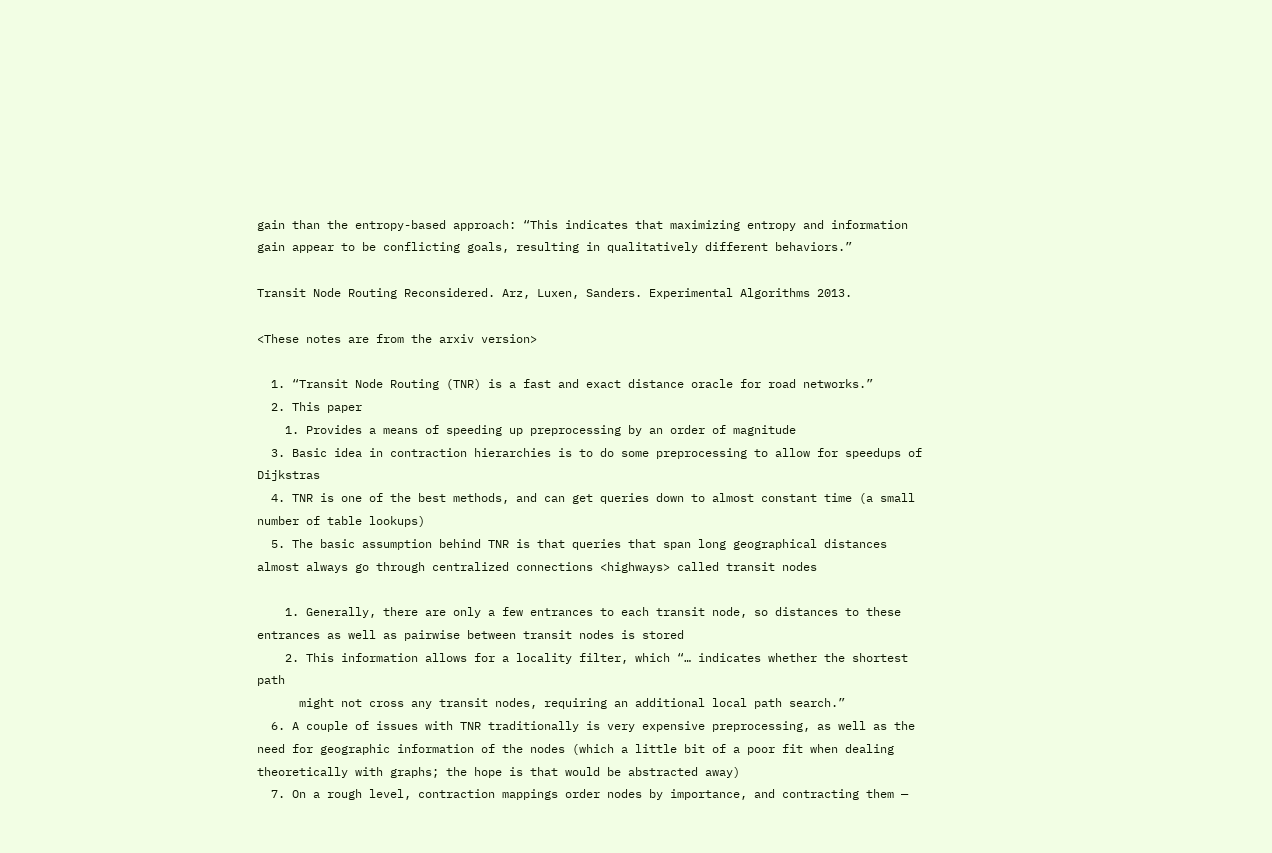gain than the entropy-based approach: “This indicates that maximizing entropy and information gain appear to be conflicting goals, resulting in qualitatively different behaviors.”

Transit Node Routing Reconsidered. Arz, Luxen, Sanders. Experimental Algorithms 2013.

<These notes are from the arxiv version>

  1. “Transit Node Routing (TNR) is a fast and exact distance oracle for road networks.”
  2. This paper
    1. Provides a means of speeding up preprocessing by an order of magnitude
  3. Basic idea in contraction hierarchies is to do some preprocessing to allow for speedups of Dijkstras
  4. TNR is one of the best methods, and can get queries down to almost constant time (a small number of table lookups)
  5. The basic assumption behind TNR is that queries that span long geographical distances almost always go through centralized connections <highways> called transit nodes

    1. Generally, there are only a few entrances to each transit node, so distances to these entrances as well as pairwise between transit nodes is stored
    2. This information allows for a locality filter, which “… indicates whether the shortest path
      might not cross any transit nodes, requiring an additional local path search.”
  6. A couple of issues with TNR traditionally is very expensive preprocessing, as well as the need for geographic information of the nodes (which a little bit of a poor fit when dealing theoretically with graphs; the hope is that would be abstracted away)
  7. On a rough level, contraction mappings order nodes by importance, and contracting them —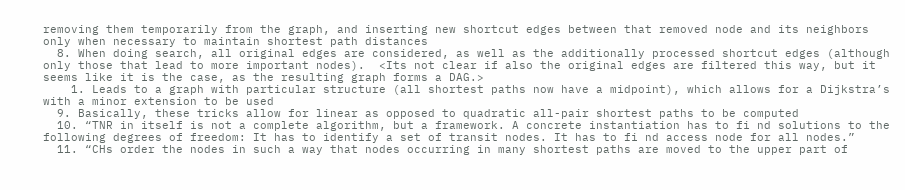removing them temporarily from the graph, and inserting new shortcut edges between that removed node and its neighbors only when necessary to maintain shortest path distances
  8. When doing search, all original edges are considered, as well as the additionally processed shortcut edges (although only those that lead to more important nodes).  <Its not clear if also the original edges are filtered this way, but it seems like it is the case, as the resulting graph forms a DAG.>
    1. Leads to a graph with particular structure (all shortest paths now have a midpoint), which allows for a Dijkstra’s with a minor extension to be used
  9. Basically, these tricks allow for linear as opposed to quadratic all-pair shortest paths to be computed
  10. “TNR in itself is not a complete algorithm, but a framework. A concrete instantiation has to fi nd solutions to the following degrees of freedom: It has to identify a set of transit nodes. It has to fi nd access node for all nodes.”
  11. “CHs order the nodes in such a way that nodes occurring in many shortest paths are moved to the upper part of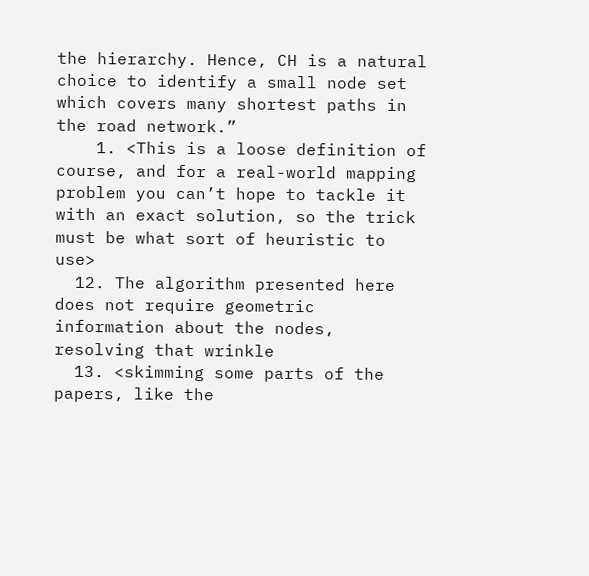the hierarchy. Hence, CH is a natural choice to identify a small node set which covers many shortest paths in the road network.”
    1. <This is a loose definition of course, and for a real-world mapping problem you can’t hope to tackle it with an exact solution, so the trick must be what sort of heuristic to use>
  12. The algorithm presented here does not require geometric information about the nodes, resolving that wrinkle
  13. <skimming some parts of the papers, like the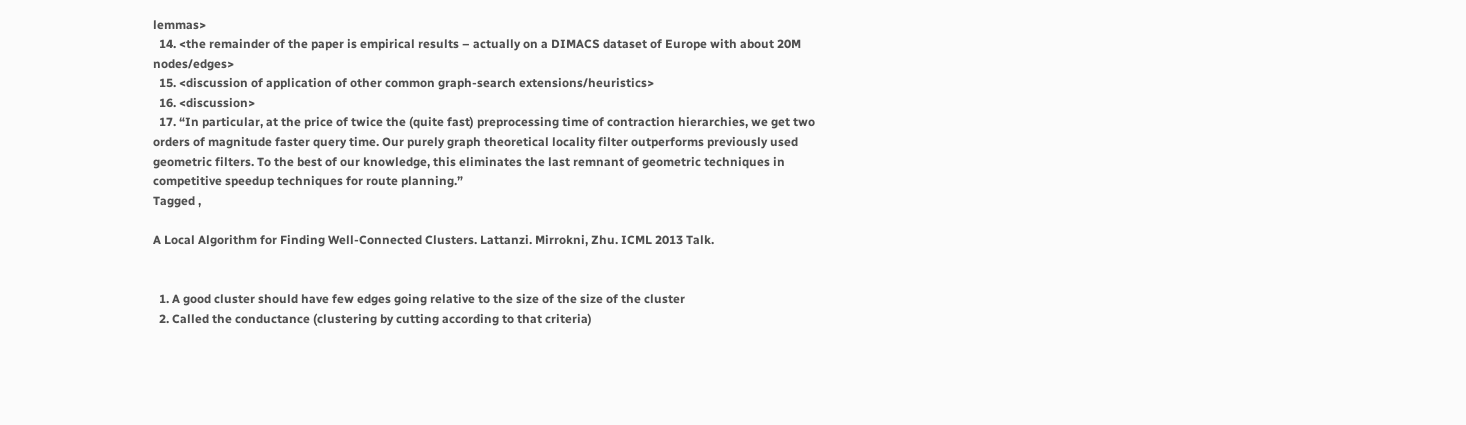lemmas>
  14. <the remainder of the paper is empirical results – actually on a DIMACS dataset of Europe with about 20M nodes/edges>
  15. <discussion of application of other common graph-search extensions/heuristics>
  16. <discussion>
  17. “In particular, at the price of twice the (quite fast) preprocessing time of contraction hierarchies, we get two orders of magnitude faster query time. Our purely graph theoretical locality filter outperforms previously used geometric filters. To the best of our knowledge, this eliminates the last remnant of geometric techniques in competitive speedup techniques for route planning.”
Tagged ,

A Local Algorithm for Finding Well-Connected Clusters. Lattanzi. Mirrokni, Zhu. ICML 2013 Talk.


  1. A good cluster should have few edges going relative to the size of the size of the cluster
  2. Called the conductance (clustering by cutting according to that criteria)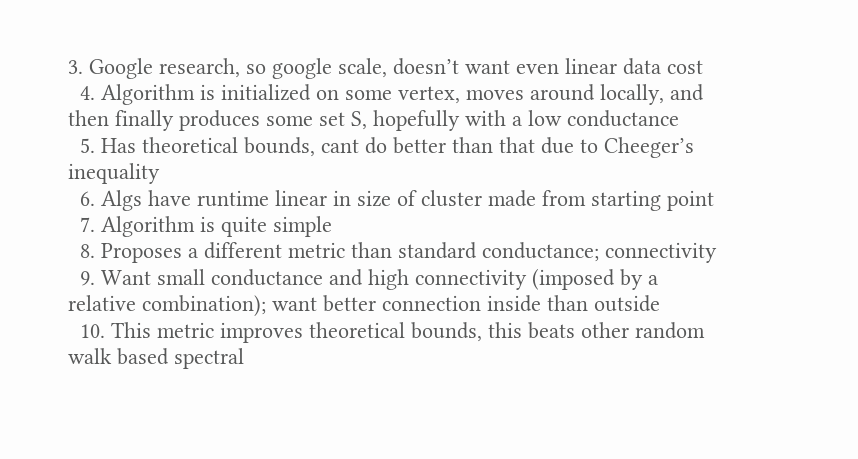3. Google research, so google scale, doesn’t want even linear data cost
  4. Algorithm is initialized on some vertex, moves around locally, and then finally produces some set S, hopefully with a low conductance
  5. Has theoretical bounds, cant do better than that due to Cheeger’s inequality
  6. Algs have runtime linear in size of cluster made from starting point
  7. Algorithm is quite simple
  8. Proposes a different metric than standard conductance; connectivity
  9. Want small conductance and high connectivity (imposed by a relative combination); want better connection inside than outside
  10. This metric improves theoretical bounds, this beats other random walk based spectral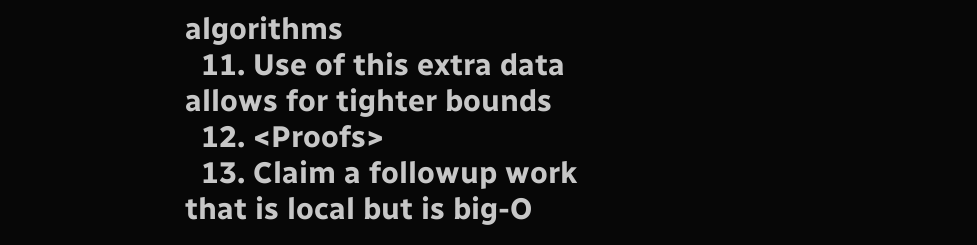algorithms
  11. Use of this extra data allows for tighter bounds
  12. <Proofs>
  13. Claim a followup work that is local but is big-O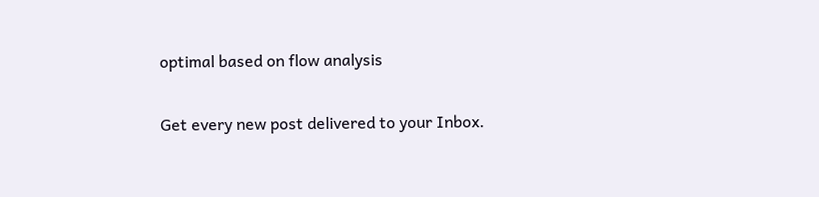optimal based on flow analysis

Get every new post delivered to your Inbox.